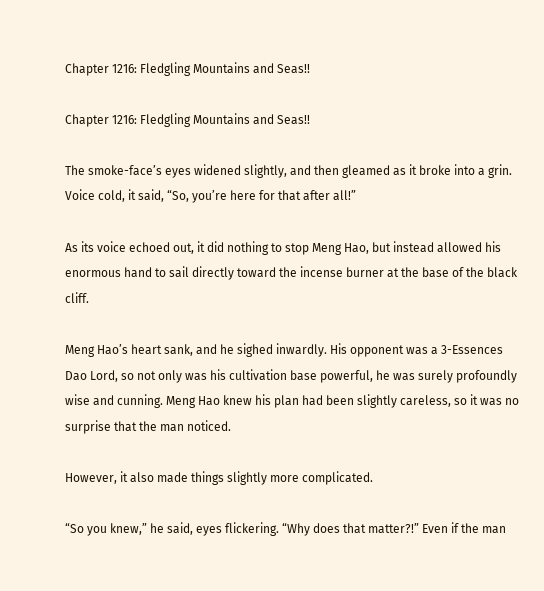Chapter 1216: Fledgling Mountains and Seas!!

Chapter 1216: Fledgling Mountains and Seas!!

The smoke-face’s eyes widened slightly, and then gleamed as it broke into a grin. Voice cold, it said, “So, you’re here for that after all!”

As its voice echoed out, it did nothing to stop Meng Hao, but instead allowed his enormous hand to sail directly toward the incense burner at the base of the black cliff.

Meng Hao’s heart sank, and he sighed inwardly. His opponent was a 3-Essences Dao Lord, so not only was his cultivation base powerful, he was surely profoundly wise and cunning. Meng Hao knew his plan had been slightly careless, so it was no surprise that the man noticed.

However, it also made things slightly more complicated.

“So you knew,” he said, eyes flickering. “Why does that matter?!” Even if the man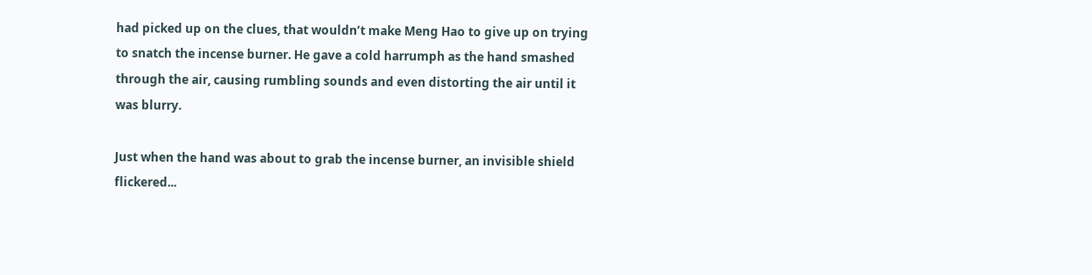had picked up on the clues, that wouldn’t make Meng Hao to give up on trying to snatch the incense burner. He gave a cold harrumph as the hand smashed through the air, causing rumbling sounds and even distorting the air until it was blurry.

Just when the hand was about to grab the incense burner, an invisible shield flickered...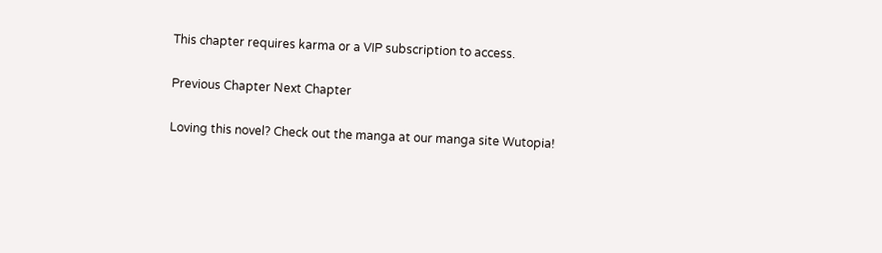This chapter requires karma or a VIP subscription to access.

Previous Chapter Next Chapter

Loving this novel? Check out the manga at our manga site Wutopia!